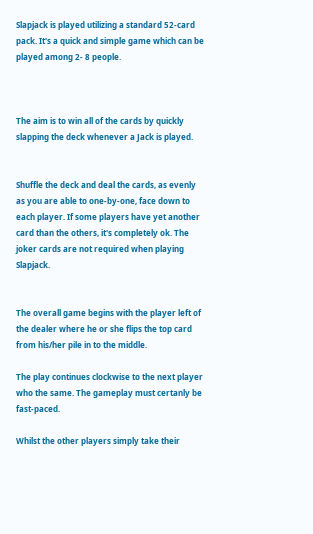Slapjack is played utilizing a standard 52-card pack. It's a quick and simple game which can be played among 2- 8 people.



The aim is to win all of the cards by quickly slapping the deck whenever a Jack is played.


Shuffle the deck and deal the cards, as evenly as you are able to one-by-one, face down to each player. If some players have yet another card than the others, it's completely ok. The joker cards are not required when playing Slapjack.


The overall game begins with the player left of the dealer where he or she flips the top card from his/her pile in to the middle.

The play continues clockwise to the next player who the same. The gameplay must certanly be fast-paced.

Whilst the other players simply take their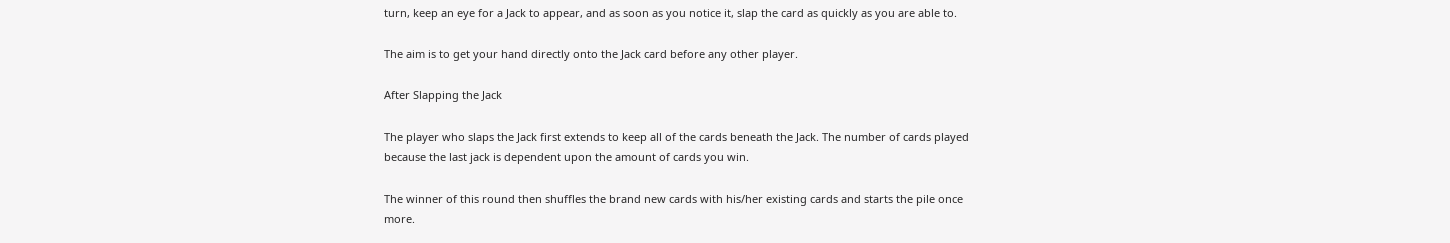turn, keep an eye for a Jack to appear, and as soon as you notice it, slap the card as quickly as you are able to.

The aim is to get your hand directly onto the Jack card before any other player.

After Slapping the Jack

The player who slaps the Jack first extends to keep all of the cards beneath the Jack. The number of cards played because the last jack is dependent upon the amount of cards you win.

The winner of this round then shuffles the brand new cards with his/her existing cards and starts the pile once more.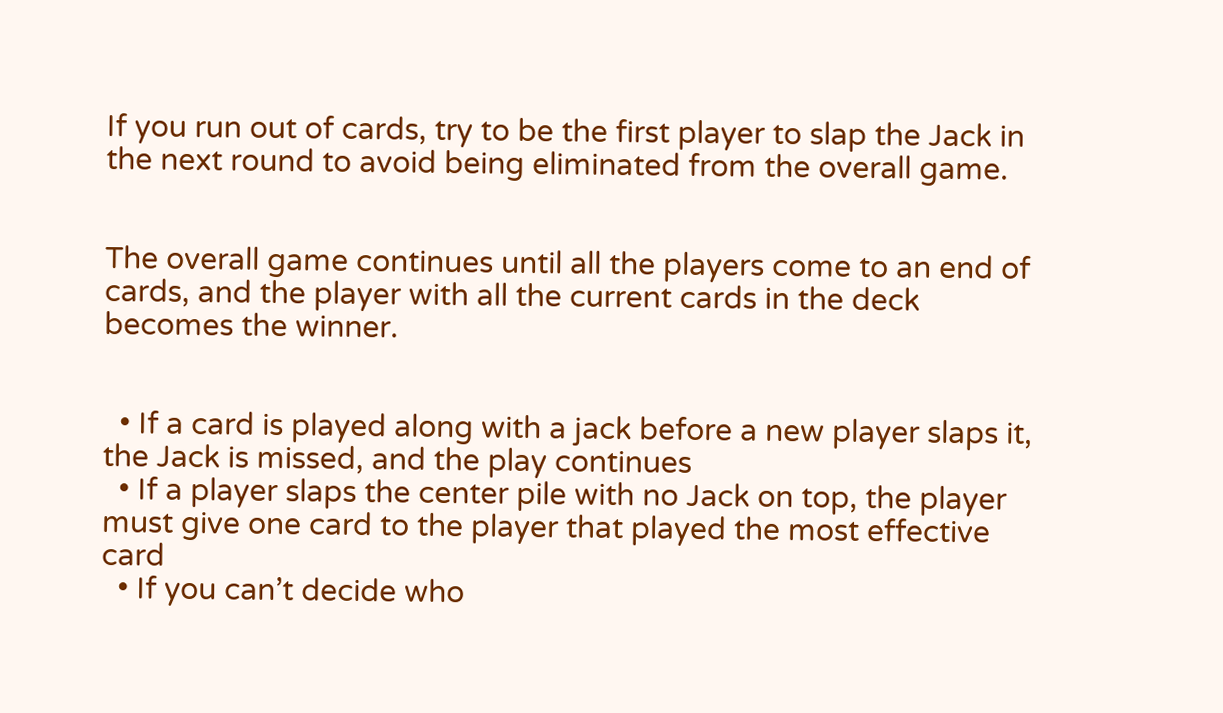If you run out of cards, try to be the first player to slap the Jack in the next round to avoid being eliminated from the overall game.


The overall game continues until all the players come to an end of cards, and the player with all the current cards in the deck becomes the winner.


  • If a card is played along with a jack before a new player slaps it, the Jack is missed, and the play continues
  • If a player slaps the center pile with no Jack on top, the player must give one card to the player that played the most effective card
  • If you can’t decide who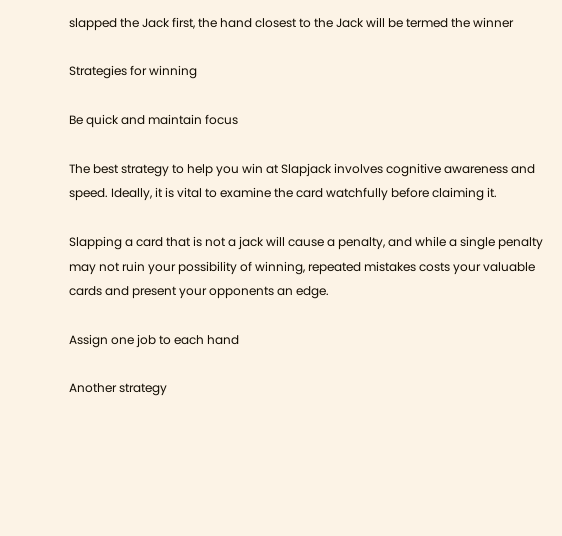slapped the Jack first, the hand closest to the Jack will be termed the winner

Strategies for winning

Be quick and maintain focus

The best strategy to help you win at Slapjack involves cognitive awareness and speed. Ideally, it is vital to examine the card watchfully before claiming it.

Slapping a card that is not a jack will cause a penalty, and while a single penalty may not ruin your possibility of winning, repeated mistakes costs your valuable cards and present your opponents an edge.

Assign one job to each hand

Another strategy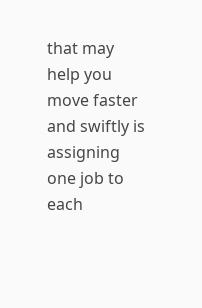that may help you move faster and swiftly is assigning one job to each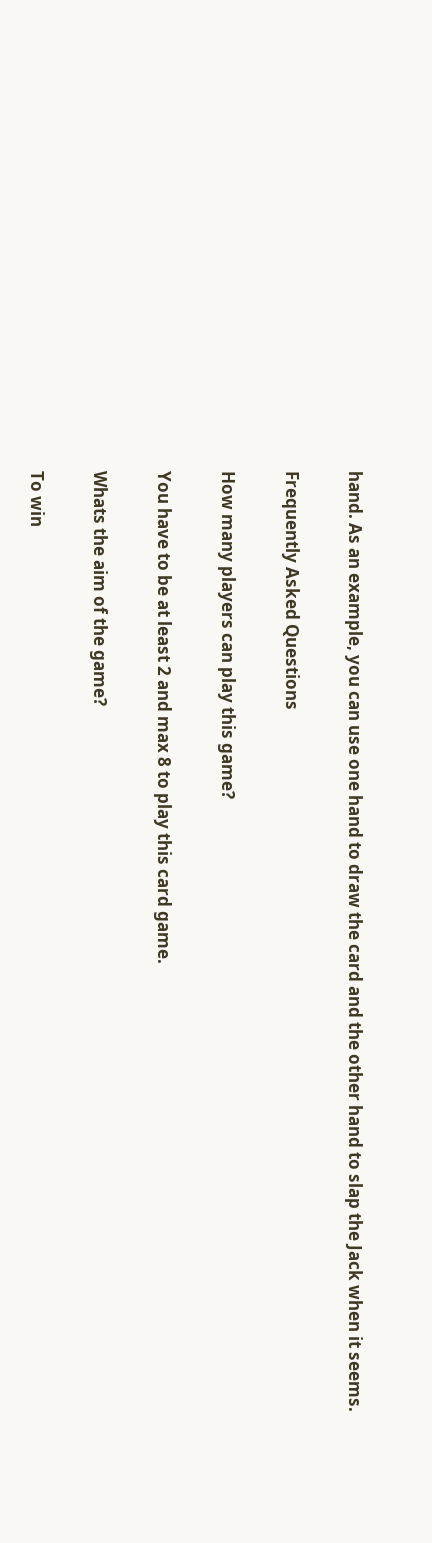hand. As an example, you can use one hand to draw the card and the other hand to slap the Jack when it seems.

Frequently Asked Questions

How many players can play this game?

You have to be at least 2 and max 8 to play this card game.

Whats the aim of the game?

To win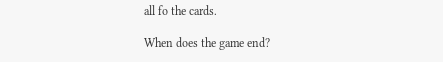all fo the cards.

When does the game end?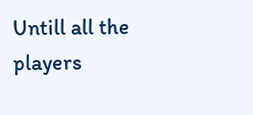Untill all the players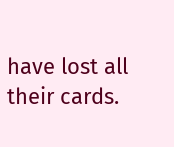have lost all their cards.